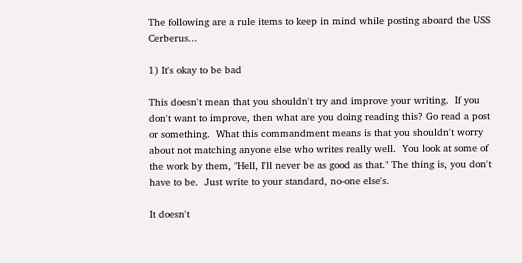The following are a rule items to keep in mind while posting aboard the USS Cerberus...

1) It's okay to be bad

This doesn't mean that you shouldn't try and improve your writing.  If you don't want to improve, then what are you doing reading this? Go read a post or something.  What this commandment means is that you shouldn't worry about not matching anyone else who writes really well.  You look at some of the work by them, "Hell, I'll never be as good as that." The thing is, you don't have to be.  Just write to your standard, no-one else's.

It doesn't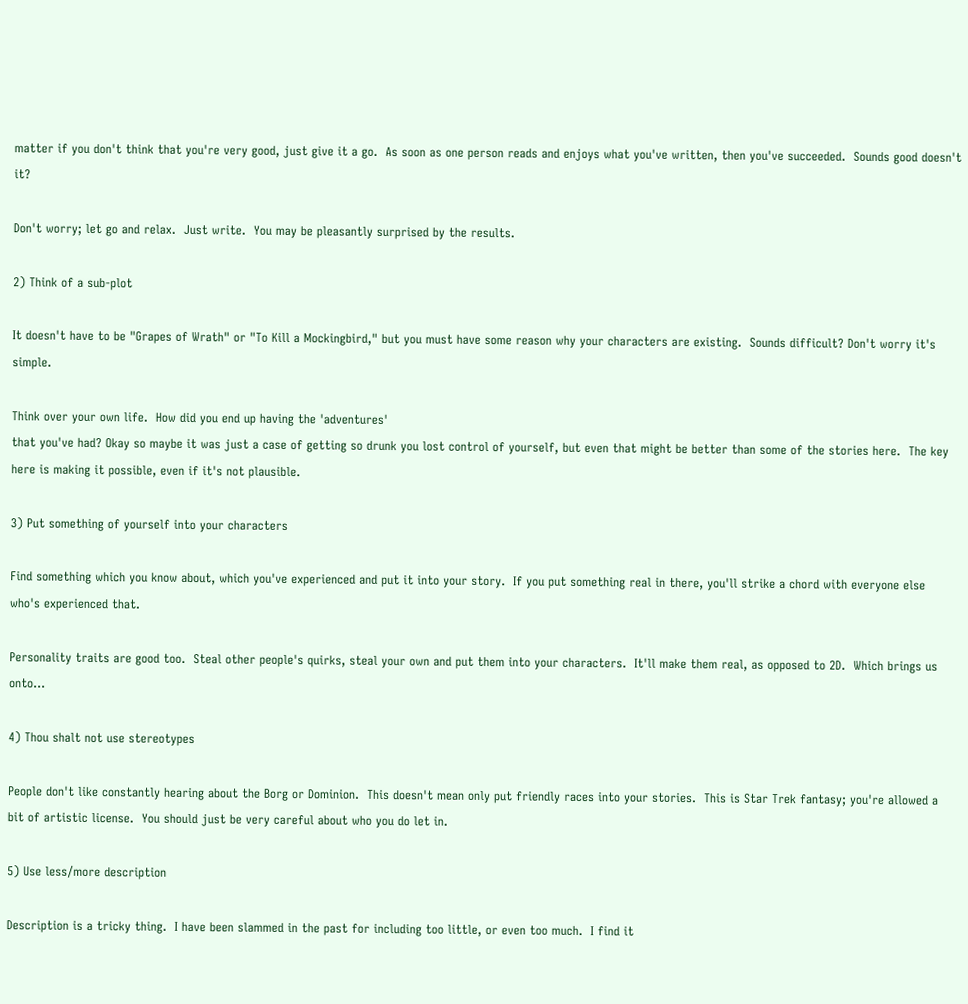matter if you don't think that you're very good, just give it a go.  As soon as one person reads and enjoys what you've written, then you've succeeded.  Sounds good doesn't it?

Don't worry; let go and relax.  Just write.  You may be pleasantly surprised by the results.

2) Think of a sub-plot

It doesn't have to be "Grapes of Wrath" or "To Kill a Mockingbird," but you must have some reason why your characters are existing.  Sounds difficult? Don't worry it's simple.

Think over your own life.  How did you end up having the 'adventures'
that you've had? Okay so maybe it was just a case of getting so drunk you lost control of yourself, but even that might be better than some of the stories here.  The key here is making it possible, even if it's not plausible.

3) Put something of yourself into your characters

Find something which you know about, which you've experienced and put it into your story.  If you put something real in there, you'll strike a chord with everyone else who's experienced that.

Personality traits are good too.  Steal other people's quirks, steal your own and put them into your characters.  It'll make them real, as opposed to 2D.  Which brings us onto...

4) Thou shalt not use stereotypes

People don't like constantly hearing about the Borg or Dominion.  This doesn't mean only put friendly races into your stories.  This is Star Trek fantasy; you're allowed a bit of artistic license.  You should just be very careful about who you do let in.

5) Use less/more description

Description is a tricky thing.  I have been slammed in the past for including too little, or even too much.  I find it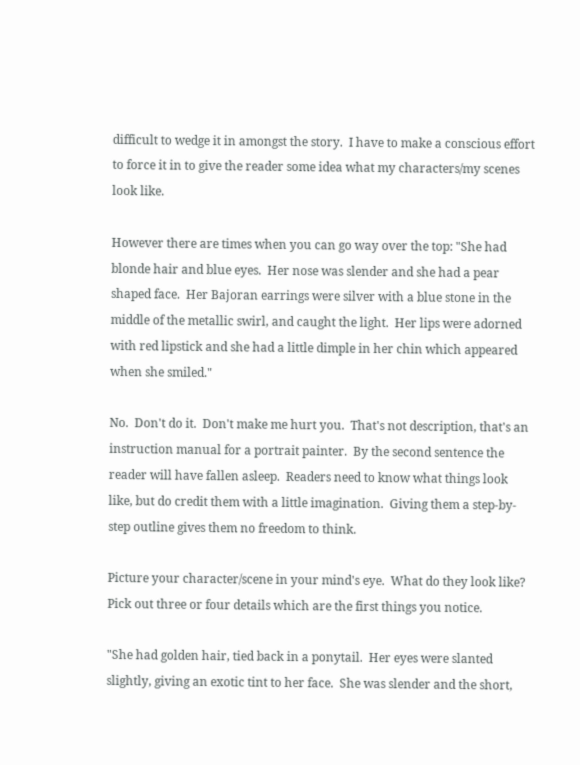difficult to wedge it in amongst the story.  I have to make a conscious effort to force it in to give the reader some idea what my characters/my scenes look like.

However there are times when you can go way over the top: "She had blonde hair and blue eyes.  Her nose was slender and she had a pear shaped face.  Her Bajoran earrings were silver with a blue stone in the middle of the metallic swirl, and caught the light.  Her lips were adorned with red lipstick and she had a little dimple in her chin which appeared when she smiled."

No.  Don't do it.  Don't make me hurt you.  That's not description, that's an instruction manual for a portrait painter.  By the second sentence the reader will have fallen asleep.  Readers need to know what things look like, but do credit them with a little imagination.  Giving them a step-by-step outline gives them no freedom to think.

Picture your character/scene in your mind's eye.  What do they look like? Pick out three or four details which are the first things you notice.

"She had golden hair, tied back in a ponytail.  Her eyes were slanted slightly, giving an exotic tint to her face.  She was slender and the short,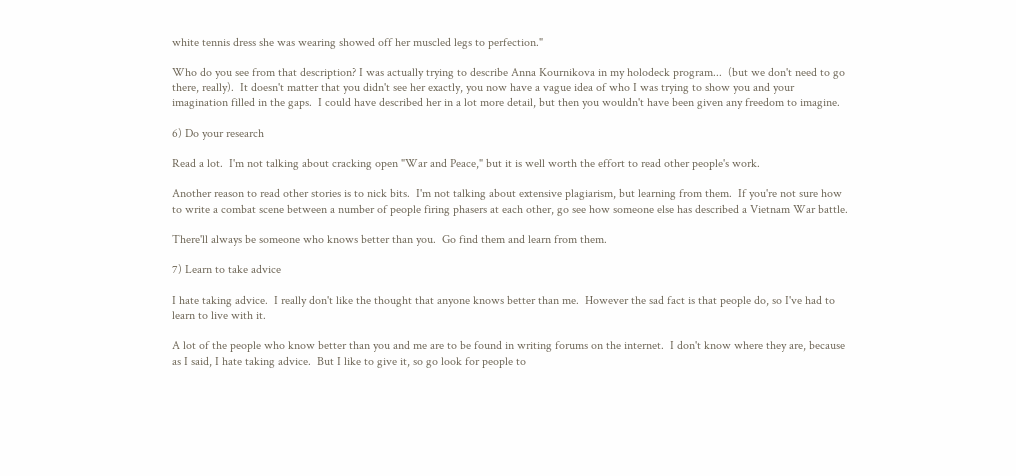white tennis dress she was wearing showed off her muscled legs to perfection."

Who do you see from that description? I was actually trying to describe Anna Kournikova in my holodeck program...  (but we don't need to go there, really).  It doesn't matter that you didn't see her exactly, you now have a vague idea of who I was trying to show you and your imagination filled in the gaps.  I could have described her in a lot more detail, but then you wouldn't have been given any freedom to imagine.

6) Do your research

Read a lot.  I'm not talking about cracking open "War and Peace," but it is well worth the effort to read other people's work.

Another reason to read other stories is to nick bits.  I'm not talking about extensive plagiarism, but learning from them.  If you're not sure how to write a combat scene between a number of people firing phasers at each other, go see how someone else has described a Vietnam War battle.

There'll always be someone who knows better than you.  Go find them and learn from them.

7) Learn to take advice

I hate taking advice.  I really don't like the thought that anyone knows better than me.  However the sad fact is that people do, so I've had to learn to live with it.

A lot of the people who know better than you and me are to be found in writing forums on the internet.  I don't know where they are, because as I said, I hate taking advice.  But I like to give it, so go look for people to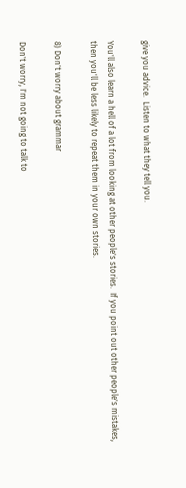give you advice.  Listen to what they tell you.

You'll also learn a hell of a lot from looking at other people's stories.  If you point out other people's mistakes, then you'll be less likely to repeat them in your own stories.

8) Don't worry about grammar

Don't worry, I'm not going to talk to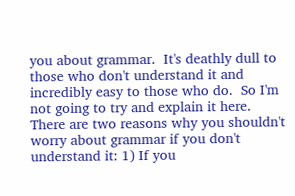you about grammar.  It's deathly dull to those who don't understand it and incredibly easy to those who do.  So I'm not going to try and explain it here.  There are two reasons why you shouldn't worry about grammar if you don't understand it: 1) If you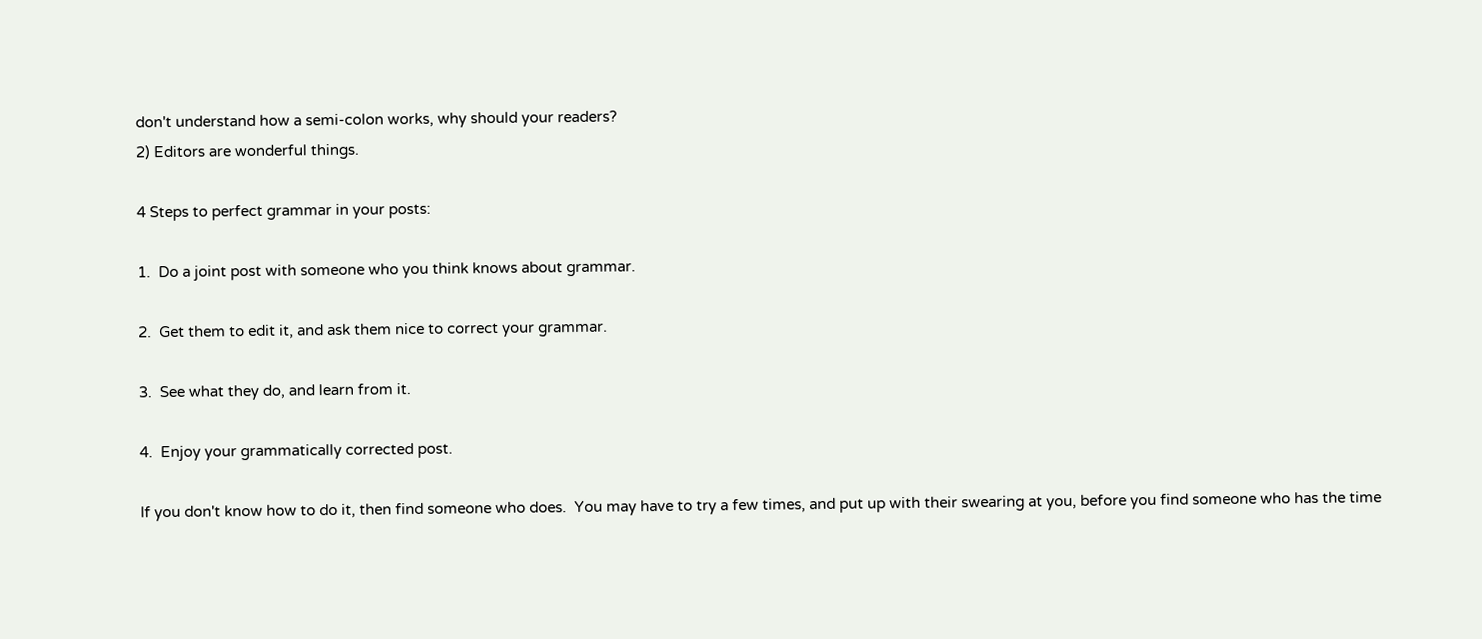don't understand how a semi-colon works, why should your readers?
2) Editors are wonderful things.

4 Steps to perfect grammar in your posts:

1.  Do a joint post with someone who you think knows about grammar.

2.  Get them to edit it, and ask them nice to correct your grammar.

3.  See what they do, and learn from it.

4.  Enjoy your grammatically corrected post.

If you don't know how to do it, then find someone who does.  You may have to try a few times, and put up with their swearing at you, before you find someone who has the time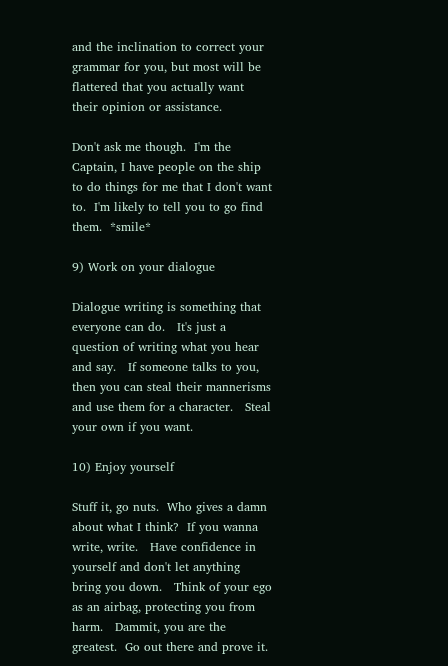and the inclination to correct your grammar for you, but most will be flattered that you actually want their opinion or assistance.

Don't ask me though.  I'm the Captain, I have people on the ship to do things for me that I don't want to.  I'm likely to tell you to go find
them.  *smile*

9) Work on your dialogue

Dialogue writing is something that everyone can do.   It's just a question of writing what you hear and say.   If someone talks to you, then you can steal their mannerisms and use them for a character.   Steal your own if you want.

10) Enjoy yourself

Stuff it, go nuts.  Who gives a damn about what I think?  If you wanna write, write.   Have confidence in yourself and don't let anything bring you down.   Think of your ego as an airbag, protecting you from harm.   Dammit, you are the greatest.  Go out there and prove it.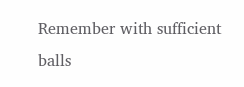Remember with sufficient balls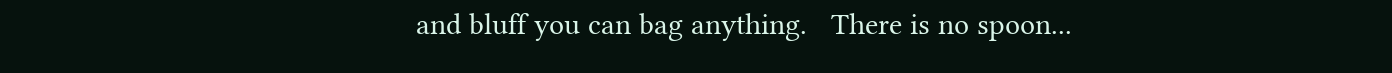and bluff you can bag anything.   There is no spoon...